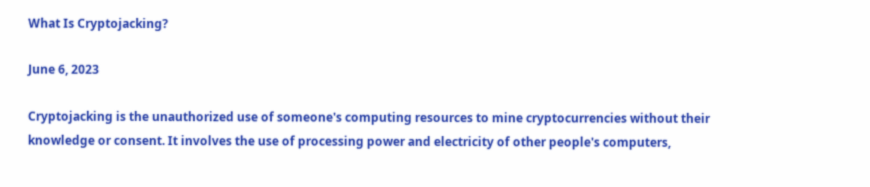What Is Cryptojacking?

June 6, 2023

Cryptojacking is the unauthorized use of someone's computing resources to mine cryptocurrencies without their knowledge or consent. It involves the use of processing power and electricity of other people's computers,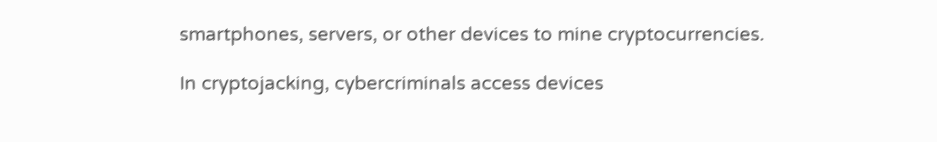smartphones, servers, or other devices to mine cryptocurrencies.

In cryptojacking, cybercriminals access devices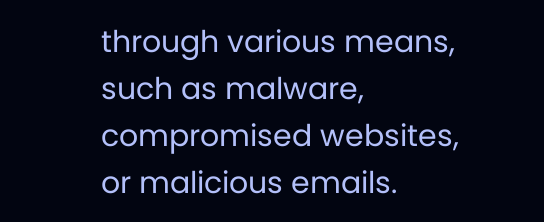through various means, such as malware, compromised websites, or malicious emails.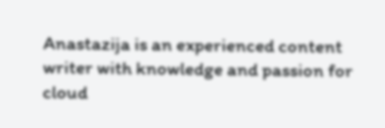Anastazija is an experienced content writer with knowledge and passion for cloud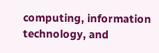computing, information technology, and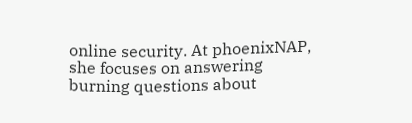online security. At phoenixNAP, she focuses on answering burning questions about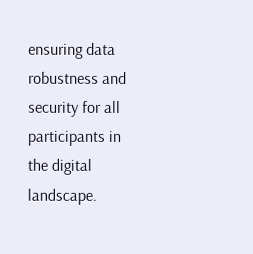ensuring data robustness and security for all participants in the digital landscape.